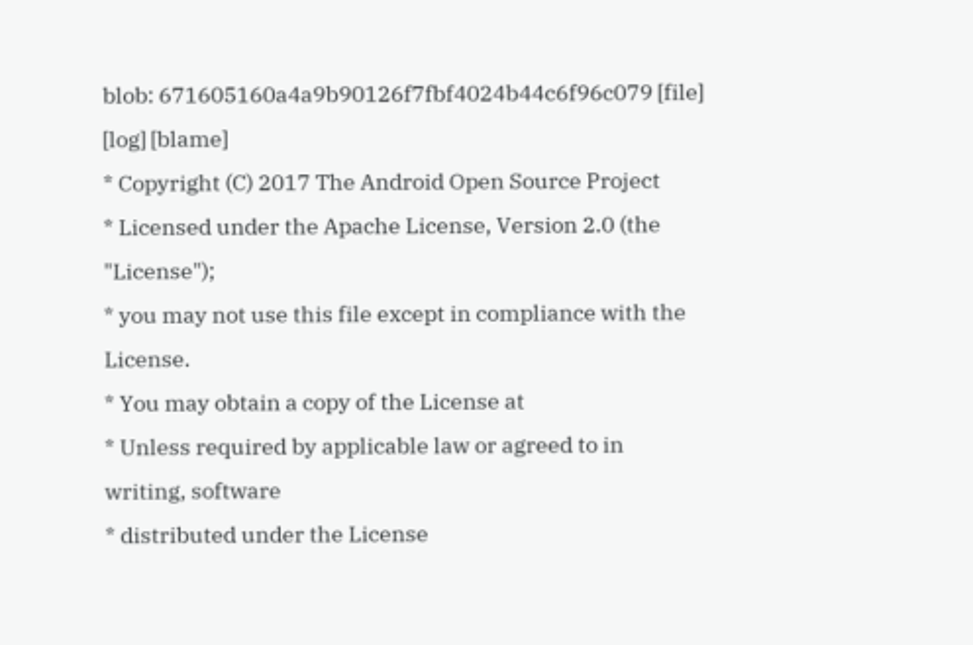blob: 671605160a4a9b90126f7fbf4024b44c6f96c079 [file] [log] [blame]
* Copyright (C) 2017 The Android Open Source Project
* Licensed under the Apache License, Version 2.0 (the "License");
* you may not use this file except in compliance with the License.
* You may obtain a copy of the License at
* Unless required by applicable law or agreed to in writing, software
* distributed under the License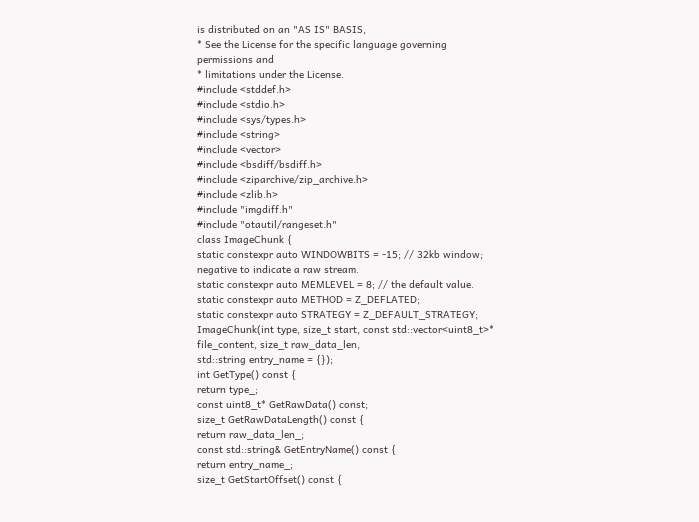is distributed on an "AS IS" BASIS,
* See the License for the specific language governing permissions and
* limitations under the License.
#include <stddef.h>
#include <stdio.h>
#include <sys/types.h>
#include <string>
#include <vector>
#include <bsdiff/bsdiff.h>
#include <ziparchive/zip_archive.h>
#include <zlib.h>
#include "imgdiff.h"
#include "otautil/rangeset.h"
class ImageChunk {
static constexpr auto WINDOWBITS = -15; // 32kb window; negative to indicate a raw stream.
static constexpr auto MEMLEVEL = 8; // the default value.
static constexpr auto METHOD = Z_DEFLATED;
static constexpr auto STRATEGY = Z_DEFAULT_STRATEGY;
ImageChunk(int type, size_t start, const std::vector<uint8_t>* file_content, size_t raw_data_len,
std::string entry_name = {});
int GetType() const {
return type_;
const uint8_t* GetRawData() const;
size_t GetRawDataLength() const {
return raw_data_len_;
const std::string& GetEntryName() const {
return entry_name_;
size_t GetStartOffset() const {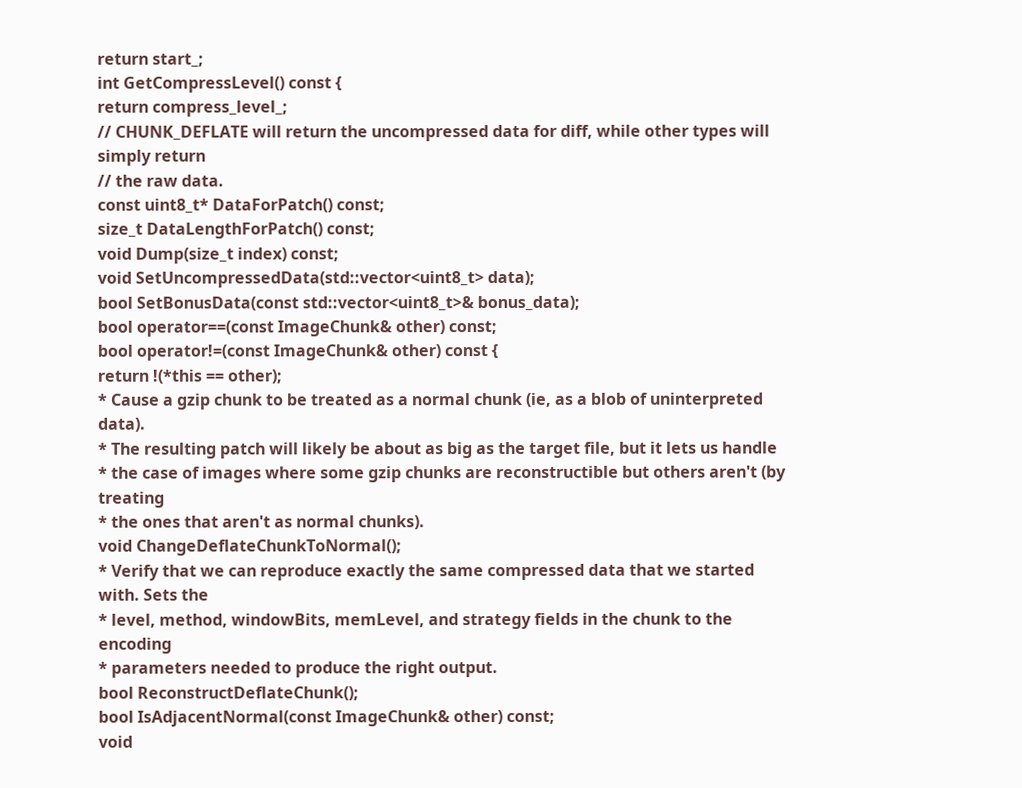return start_;
int GetCompressLevel() const {
return compress_level_;
// CHUNK_DEFLATE will return the uncompressed data for diff, while other types will simply return
// the raw data.
const uint8_t* DataForPatch() const;
size_t DataLengthForPatch() const;
void Dump(size_t index) const;
void SetUncompressedData(std::vector<uint8_t> data);
bool SetBonusData(const std::vector<uint8_t>& bonus_data);
bool operator==(const ImageChunk& other) const;
bool operator!=(const ImageChunk& other) const {
return !(*this == other);
* Cause a gzip chunk to be treated as a normal chunk (ie, as a blob of uninterpreted data).
* The resulting patch will likely be about as big as the target file, but it lets us handle
* the case of images where some gzip chunks are reconstructible but others aren't (by treating
* the ones that aren't as normal chunks).
void ChangeDeflateChunkToNormal();
* Verify that we can reproduce exactly the same compressed data that we started with. Sets the
* level, method, windowBits, memLevel, and strategy fields in the chunk to the encoding
* parameters needed to produce the right output.
bool ReconstructDeflateChunk();
bool IsAdjacentNormal(const ImageChunk& other) const;
void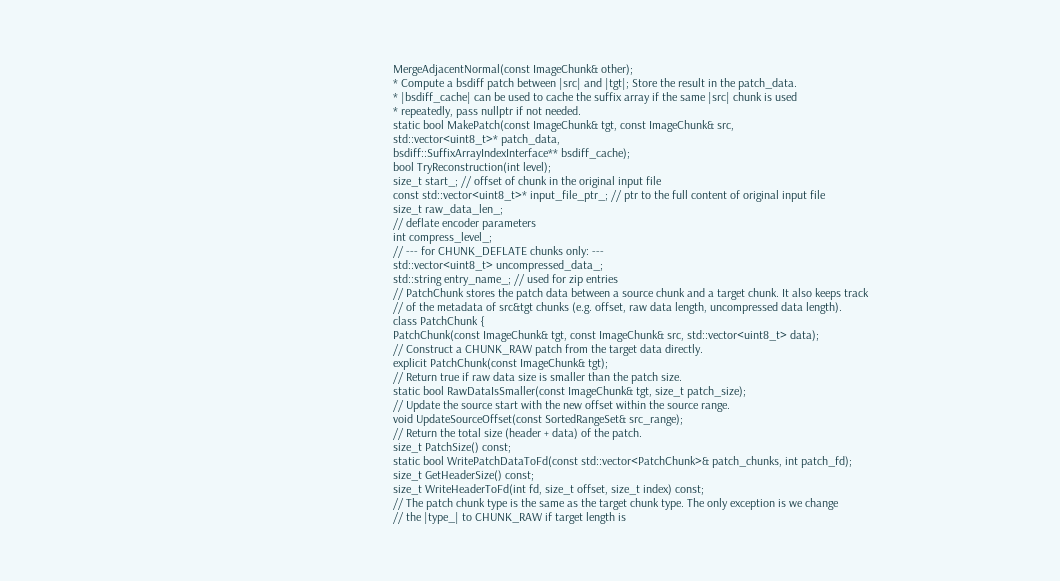MergeAdjacentNormal(const ImageChunk& other);
* Compute a bsdiff patch between |src| and |tgt|; Store the result in the patch_data.
* |bsdiff_cache| can be used to cache the suffix array if the same |src| chunk is used
* repeatedly, pass nullptr if not needed.
static bool MakePatch(const ImageChunk& tgt, const ImageChunk& src,
std::vector<uint8_t>* patch_data,
bsdiff::SuffixArrayIndexInterface** bsdiff_cache);
bool TryReconstruction(int level);
size_t start_; // offset of chunk in the original input file
const std::vector<uint8_t>* input_file_ptr_; // ptr to the full content of original input file
size_t raw_data_len_;
// deflate encoder parameters
int compress_level_;
// --- for CHUNK_DEFLATE chunks only: ---
std::vector<uint8_t> uncompressed_data_;
std::string entry_name_; // used for zip entries
// PatchChunk stores the patch data between a source chunk and a target chunk. It also keeps track
// of the metadata of src&tgt chunks (e.g. offset, raw data length, uncompressed data length).
class PatchChunk {
PatchChunk(const ImageChunk& tgt, const ImageChunk& src, std::vector<uint8_t> data);
// Construct a CHUNK_RAW patch from the target data directly.
explicit PatchChunk(const ImageChunk& tgt);
// Return true if raw data size is smaller than the patch size.
static bool RawDataIsSmaller(const ImageChunk& tgt, size_t patch_size);
// Update the source start with the new offset within the source range.
void UpdateSourceOffset(const SortedRangeSet& src_range);
// Return the total size (header + data) of the patch.
size_t PatchSize() const;
static bool WritePatchDataToFd(const std::vector<PatchChunk>& patch_chunks, int patch_fd);
size_t GetHeaderSize() const;
size_t WriteHeaderToFd(int fd, size_t offset, size_t index) const;
// The patch chunk type is the same as the target chunk type. The only exception is we change
// the |type_| to CHUNK_RAW if target length is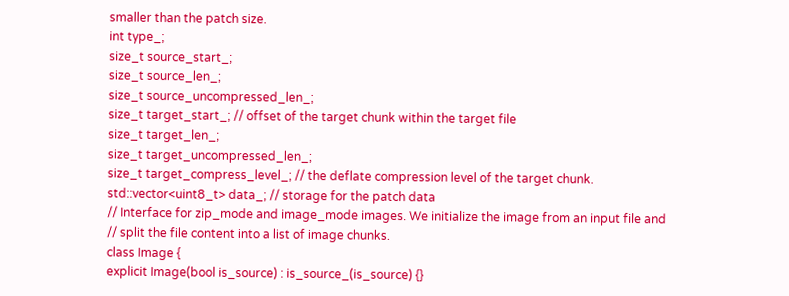smaller than the patch size.
int type_;
size_t source_start_;
size_t source_len_;
size_t source_uncompressed_len_;
size_t target_start_; // offset of the target chunk within the target file
size_t target_len_;
size_t target_uncompressed_len_;
size_t target_compress_level_; // the deflate compression level of the target chunk.
std::vector<uint8_t> data_; // storage for the patch data
// Interface for zip_mode and image_mode images. We initialize the image from an input file and
// split the file content into a list of image chunks.
class Image {
explicit Image(bool is_source) : is_source_(is_source) {}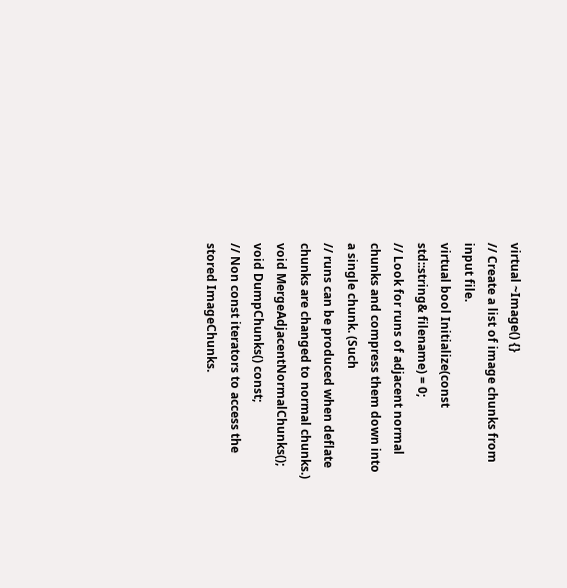virtual ~Image() {}
// Create a list of image chunks from input file.
virtual bool Initialize(const std::string& filename) = 0;
// Look for runs of adjacent normal chunks and compress them down into a single chunk. (Such
// runs can be produced when deflate chunks are changed to normal chunks.)
void MergeAdjacentNormalChunks();
void DumpChunks() const;
// Non const iterators to access the stored ImageChunks.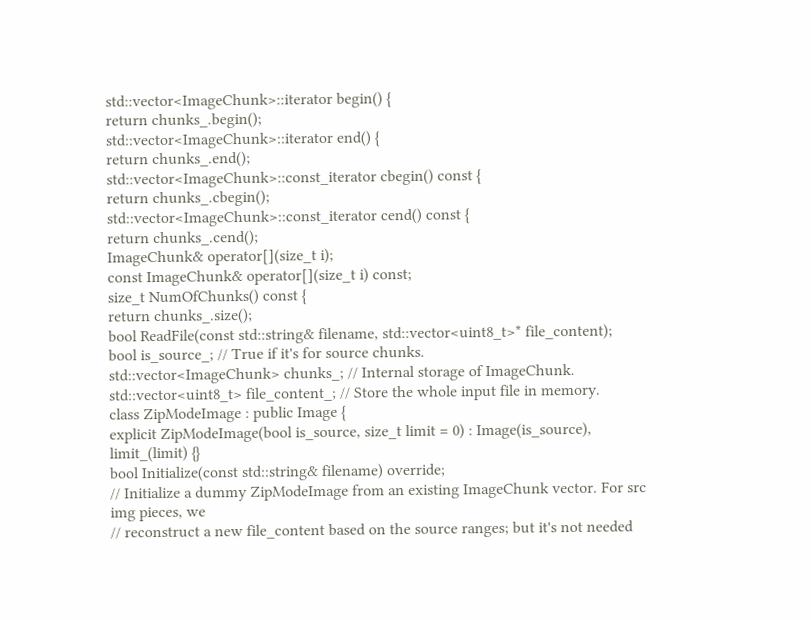std::vector<ImageChunk>::iterator begin() {
return chunks_.begin();
std::vector<ImageChunk>::iterator end() {
return chunks_.end();
std::vector<ImageChunk>::const_iterator cbegin() const {
return chunks_.cbegin();
std::vector<ImageChunk>::const_iterator cend() const {
return chunks_.cend();
ImageChunk& operator[](size_t i);
const ImageChunk& operator[](size_t i) const;
size_t NumOfChunks() const {
return chunks_.size();
bool ReadFile(const std::string& filename, std::vector<uint8_t>* file_content);
bool is_source_; // True if it's for source chunks.
std::vector<ImageChunk> chunks_; // Internal storage of ImageChunk.
std::vector<uint8_t> file_content_; // Store the whole input file in memory.
class ZipModeImage : public Image {
explicit ZipModeImage(bool is_source, size_t limit = 0) : Image(is_source), limit_(limit) {}
bool Initialize(const std::string& filename) override;
// Initialize a dummy ZipModeImage from an existing ImageChunk vector. For src img pieces, we
// reconstruct a new file_content based on the source ranges; but it's not needed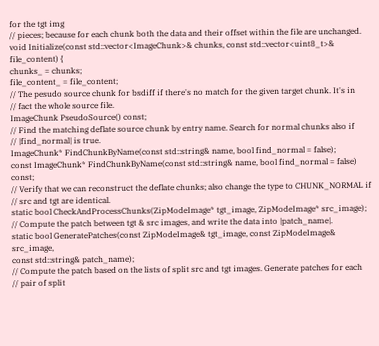for the tgt img
// pieces; because for each chunk both the data and their offset within the file are unchanged.
void Initialize(const std::vector<ImageChunk>& chunks, const std::vector<uint8_t>& file_content) {
chunks_ = chunks;
file_content_ = file_content;
// The pesudo source chunk for bsdiff if there's no match for the given target chunk. It's in
// fact the whole source file.
ImageChunk PseudoSource() const;
// Find the matching deflate source chunk by entry name. Search for normal chunks also if
// |find_normal| is true.
ImageChunk* FindChunkByName(const std::string& name, bool find_normal = false);
const ImageChunk* FindChunkByName(const std::string& name, bool find_normal = false) const;
// Verify that we can reconstruct the deflate chunks; also change the type to CHUNK_NORMAL if
// src and tgt are identical.
static bool CheckAndProcessChunks(ZipModeImage* tgt_image, ZipModeImage* src_image);
// Compute the patch between tgt & src images, and write the data into |patch_name|.
static bool GeneratePatches(const ZipModeImage& tgt_image, const ZipModeImage& src_image,
const std::string& patch_name);
// Compute the patch based on the lists of split src and tgt images. Generate patches for each
// pair of split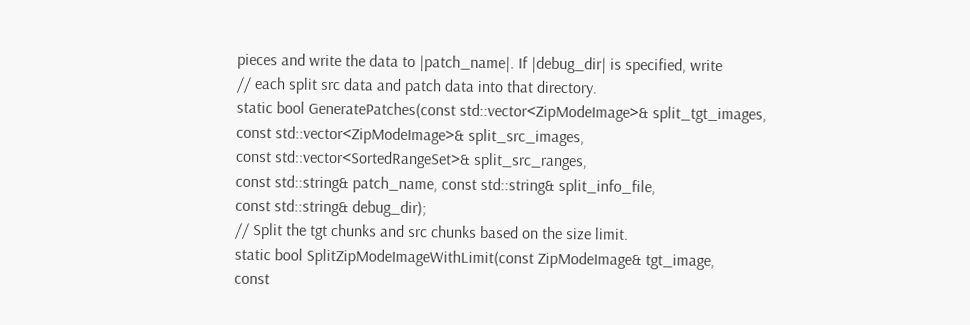pieces and write the data to |patch_name|. If |debug_dir| is specified, write
// each split src data and patch data into that directory.
static bool GeneratePatches(const std::vector<ZipModeImage>& split_tgt_images,
const std::vector<ZipModeImage>& split_src_images,
const std::vector<SortedRangeSet>& split_src_ranges,
const std::string& patch_name, const std::string& split_info_file,
const std::string& debug_dir);
// Split the tgt chunks and src chunks based on the size limit.
static bool SplitZipModeImageWithLimit(const ZipModeImage& tgt_image,
const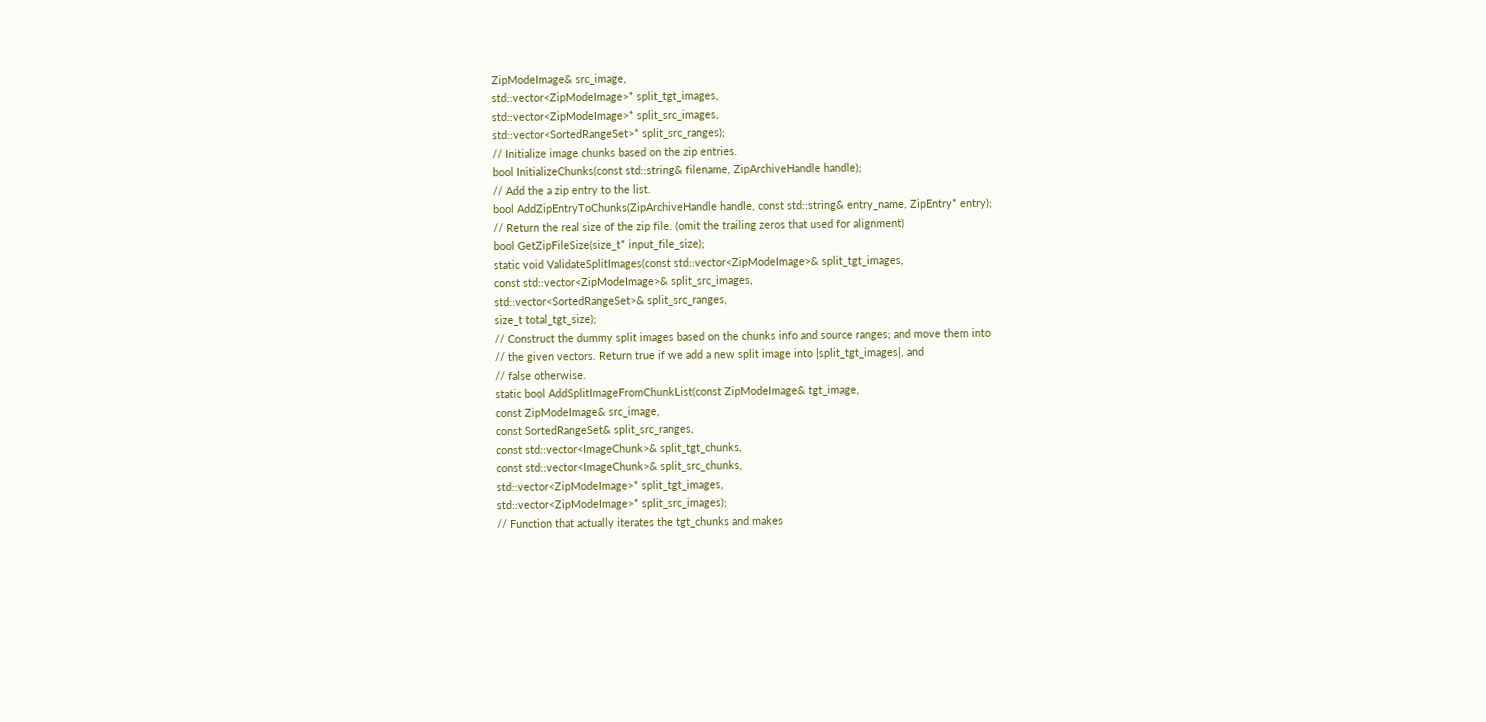ZipModeImage& src_image,
std::vector<ZipModeImage>* split_tgt_images,
std::vector<ZipModeImage>* split_src_images,
std::vector<SortedRangeSet>* split_src_ranges);
// Initialize image chunks based on the zip entries.
bool InitializeChunks(const std::string& filename, ZipArchiveHandle handle);
// Add the a zip entry to the list.
bool AddZipEntryToChunks(ZipArchiveHandle handle, const std::string& entry_name, ZipEntry* entry);
// Return the real size of the zip file. (omit the trailing zeros that used for alignment)
bool GetZipFileSize(size_t* input_file_size);
static void ValidateSplitImages(const std::vector<ZipModeImage>& split_tgt_images,
const std::vector<ZipModeImage>& split_src_images,
std::vector<SortedRangeSet>& split_src_ranges,
size_t total_tgt_size);
// Construct the dummy split images based on the chunks info and source ranges; and move them into
// the given vectors. Return true if we add a new split image into |split_tgt_images|, and
// false otherwise.
static bool AddSplitImageFromChunkList(const ZipModeImage& tgt_image,
const ZipModeImage& src_image,
const SortedRangeSet& split_src_ranges,
const std::vector<ImageChunk>& split_tgt_chunks,
const std::vector<ImageChunk>& split_src_chunks,
std::vector<ZipModeImage>* split_tgt_images,
std::vector<ZipModeImage>* split_src_images);
// Function that actually iterates the tgt_chunks and makes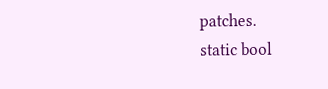patches.
static bool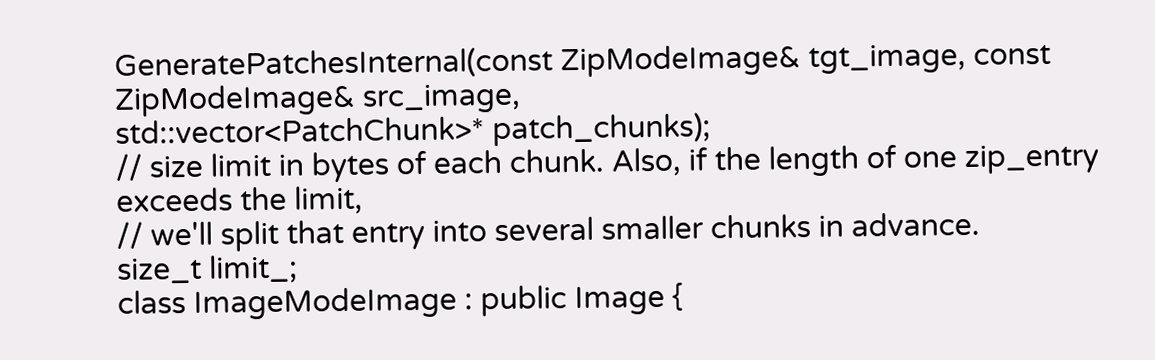GeneratePatchesInternal(const ZipModeImage& tgt_image, const ZipModeImage& src_image,
std::vector<PatchChunk>* patch_chunks);
// size limit in bytes of each chunk. Also, if the length of one zip_entry exceeds the limit,
// we'll split that entry into several smaller chunks in advance.
size_t limit_;
class ImageModeImage : public Image {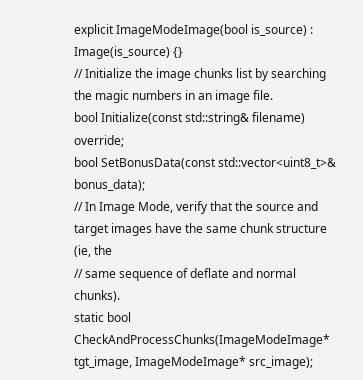explicit ImageModeImage(bool is_source) : Image(is_source) {}
// Initialize the image chunks list by searching the magic numbers in an image file.
bool Initialize(const std::string& filename) override;
bool SetBonusData(const std::vector<uint8_t>& bonus_data);
// In Image Mode, verify that the source and target images have the same chunk structure (ie, the
// same sequence of deflate and normal chunks).
static bool CheckAndProcessChunks(ImageModeImage* tgt_image, ImageModeImage* src_image);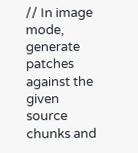// In image mode, generate patches against the given source chunks and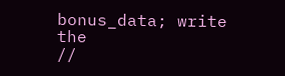bonus_data; write the
//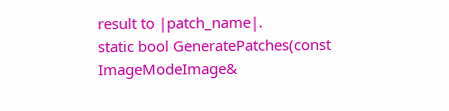result to |patch_name|.
static bool GeneratePatches(const ImageModeImage&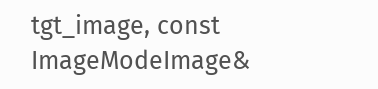tgt_image, const ImageModeImage&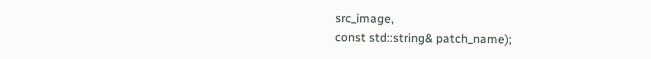src_image,
const std::string& patch_name);